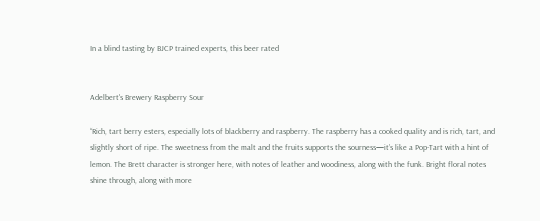In a blind tasting by BJCP trained experts, this beer rated


Adelbert's Brewery Raspberry Sour

“Rich, tart berry esters, especially lots of blackberry and raspberry. The raspberry has a cooked quality and is rich, tart, and slightly short of ripe. The sweetness from the malt and the fruits supports the sourness—it’s like a Pop-Tart with a hint of lemon. The Brett character is stronger here, with notes of leather and woodiness, along with the funk. Bright floral notes shine through, along with more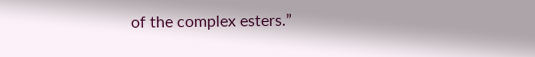of the complex esters.”